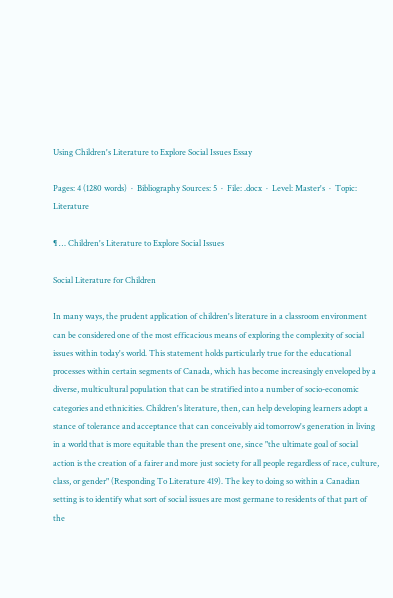Using Children's Literature to Explore Social Issues Essay

Pages: 4 (1280 words)  ·  Bibliography Sources: 5  ·  File: .docx  ·  Level: Master's  ·  Topic: Literature

¶ … Children's Literature to Explore Social Issues

Social Literature for Children

In many ways, the prudent application of children's literature in a classroom environment can be considered one of the most efficacious means of exploring the complexity of social issues within today's world. This statement holds particularly true for the educational processes within certain segments of Canada, which has become increasingly enveloped by a diverse, multicultural population that can be stratified into a number of socio-economic categories and ethnicities. Children's literature, then, can help developing learners adopt a stance of tolerance and acceptance that can conceivably aid tomorrow's generation in living in a world that is more equitable than the present one, since "the ultimate goal of social action is the creation of a fairer and more just society for all people regardless of race, culture, class, or gender" (Responding To Literature 419). The key to doing so within a Canadian setting is to identify what sort of social issues are most germane to residents of that part of the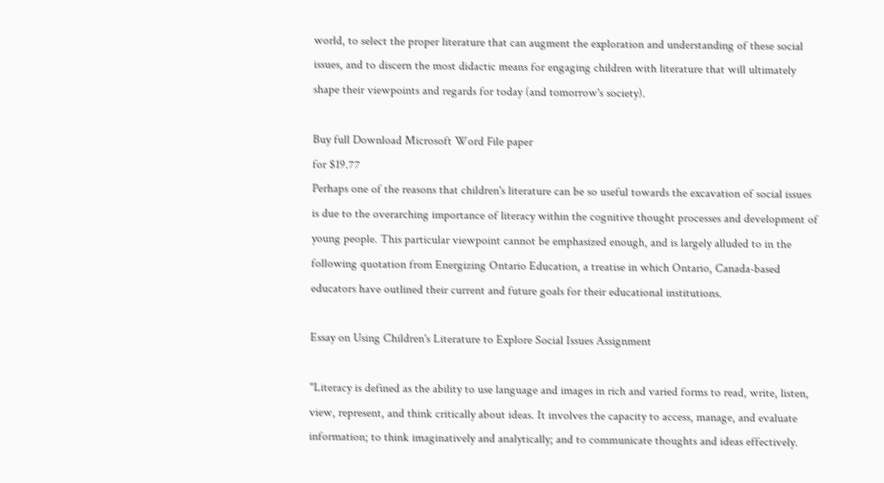world, to select the proper literature that can augment the exploration and understanding of these social issues, and to discern the most didactic means for engaging children with literature that will ultimately shape their viewpoints and regards for today (and tomorrow's society).

Buy full Download Microsoft Word File paper
for $19.77
Perhaps one of the reasons that children's literature can be so useful towards the excavation of social issues is due to the overarching importance of literacy within the cognitive thought processes and development of young people. This particular viewpoint cannot be emphasized enough, and is largely alluded to in the following quotation from Energizing Ontario Education, a treatise in which Ontario, Canada-based educators have outlined their current and future goals for their educational institutions.

Essay on Using Children's Literature to Explore Social Issues Assignment

"Literacy is defined as the ability to use language and images in rich and varied forms to read, write, listen, view, represent, and think critically about ideas. It involves the capacity to access, manage, and evaluate information; to think imaginatively and analytically; and to communicate thoughts and ideas effectively.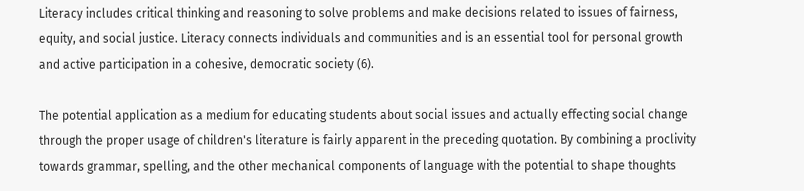Literacy includes critical thinking and reasoning to solve problems and make decisions related to issues of fairness, equity, and social justice. Literacy connects individuals and communities and is an essential tool for personal growth and active participation in a cohesive, democratic society (6).

The potential application as a medium for educating students about social issues and actually effecting social change through the proper usage of children's literature is fairly apparent in the preceding quotation. By combining a proclivity towards grammar, spelling, and the other mechanical components of language with the potential to shape thoughts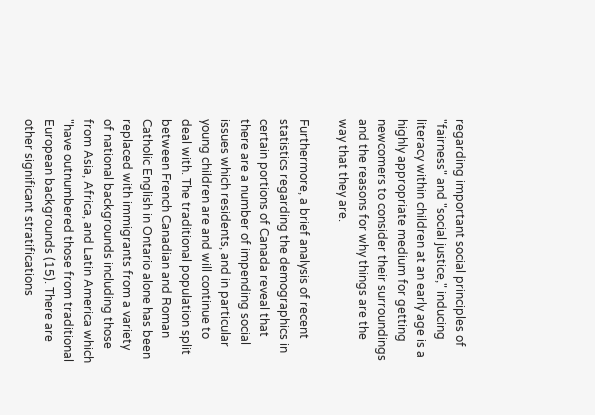regarding important social principles of "fairness" and "social justice," inducing literacy within children at an early age is a highly appropriate medium for getting newcomers to consider their surroundings and the reasons for why things are the way that they are.

Furthermore, a brief analysis of recent statistics regarding the demographics in certain portions of Canada reveal that there are a number of impending social issues which residents, and in particular young children are and will continue to deal with. The traditional population split between French Canadian and Roman Catholic English in Ontario alone has been replaced with immigrants from a variety of national backgrounds including those from Asia, Africa, and Latin America which "have outnumbered those from traditional European backgrounds (15). There are other significant stratifications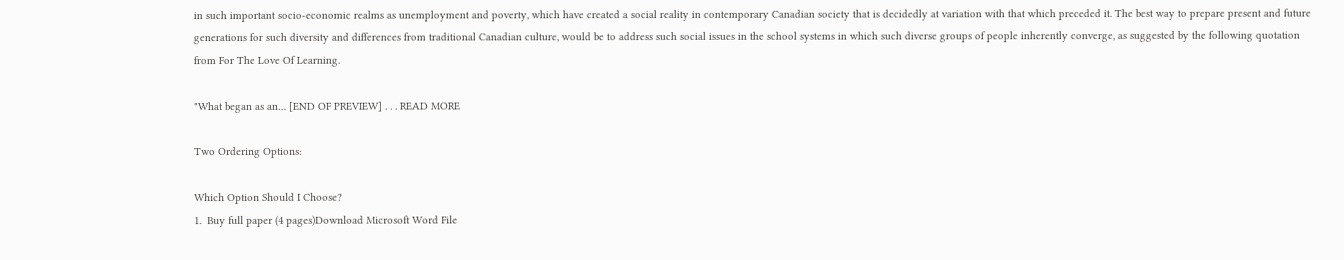in such important socio-economic realms as unemployment and poverty, which have created a social reality in contemporary Canadian society that is decidedly at variation with that which preceded it. The best way to prepare present and future generations for such diversity and differences from traditional Canadian culture, would be to address such social issues in the school systems in which such diverse groups of people inherently converge, as suggested by the following quotation from For The Love Of Learning.

"What began as an… [END OF PREVIEW] . . . READ MORE

Two Ordering Options:

Which Option Should I Choose?
1.  Buy full paper (4 pages)Download Microsoft Word File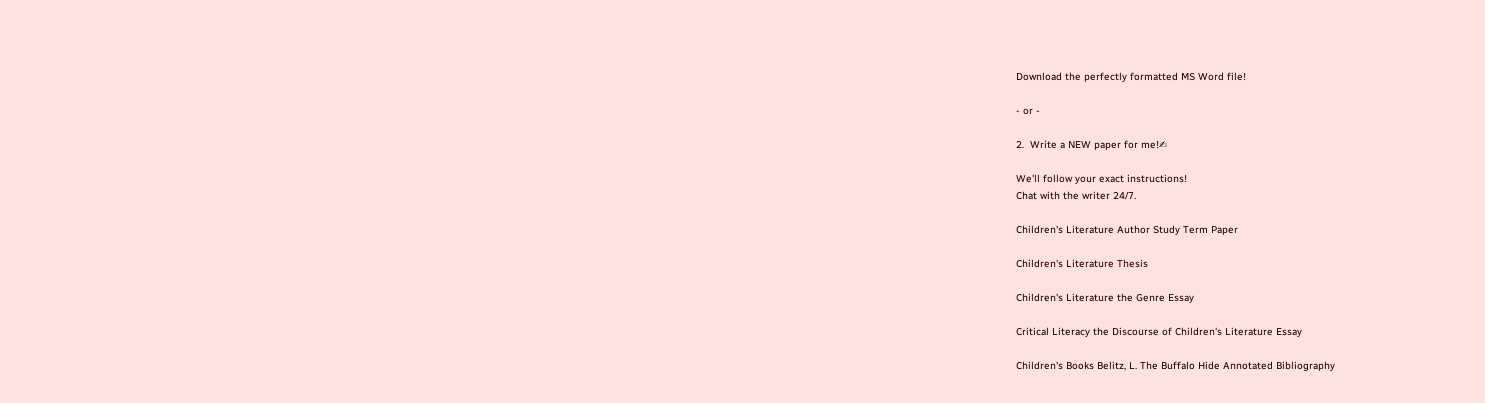Download the perfectly formatted MS Word file!

- or -

2.  Write a NEW paper for me!✍

We'll follow your exact instructions!
Chat with the writer 24/7.

Children's Literature Author Study Term Paper

Children's Literature Thesis

Children's Literature the Genre Essay

Critical Literacy the Discourse of Children's Literature Essay

Children's Books Belitz, L. The Buffalo Hide Annotated Bibliography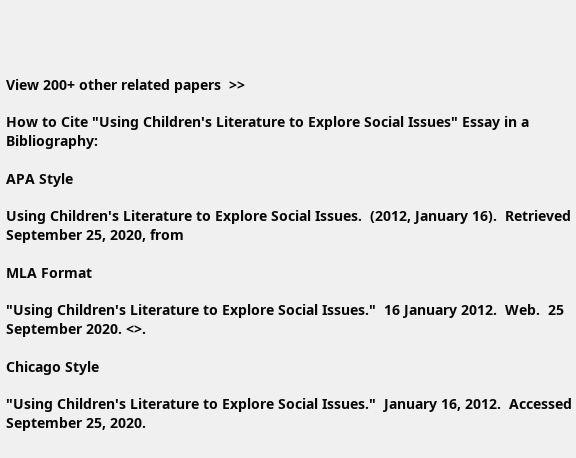View 200+ other related papers  >>

How to Cite "Using Children's Literature to Explore Social Issues" Essay in a Bibliography:

APA Style

Using Children's Literature to Explore Social Issues.  (2012, January 16).  Retrieved September 25, 2020, from

MLA Format

"Using Children's Literature to Explore Social Issues."  16 January 2012.  Web.  25 September 2020. <>.

Chicago Style

"Using Children's Literature to Explore Social Issues."  January 16, 2012.  Accessed September 25, 2020.